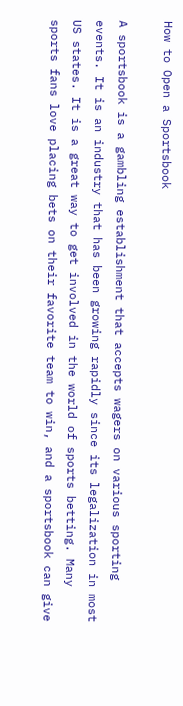How to Open a Sportsbook

A sportsbook is a gambling establishment that accepts wagers on various sporting events. It is an industry that has been growing rapidly since its legalization in most US states. It is a great way to get involved in the world of sports betting. Many sports fans love placing bets on their favorite team to win, and a sportsbook can give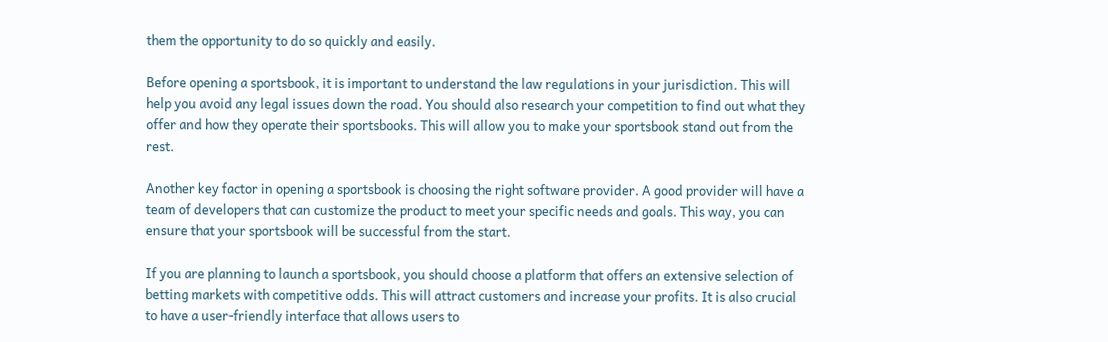them the opportunity to do so quickly and easily.

Before opening a sportsbook, it is important to understand the law regulations in your jurisdiction. This will help you avoid any legal issues down the road. You should also research your competition to find out what they offer and how they operate their sportsbooks. This will allow you to make your sportsbook stand out from the rest.

Another key factor in opening a sportsbook is choosing the right software provider. A good provider will have a team of developers that can customize the product to meet your specific needs and goals. This way, you can ensure that your sportsbook will be successful from the start.

If you are planning to launch a sportsbook, you should choose a platform that offers an extensive selection of betting markets with competitive odds. This will attract customers and increase your profits. It is also crucial to have a user-friendly interface that allows users to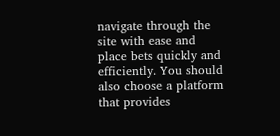navigate through the site with ease and place bets quickly and efficiently. You should also choose a platform that provides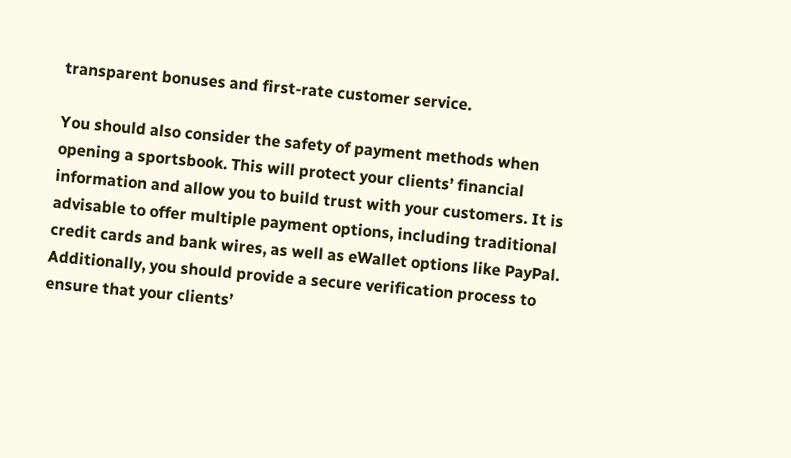transparent bonuses and first-rate customer service.

You should also consider the safety of payment methods when opening a sportsbook. This will protect your clients’ financial information and allow you to build trust with your customers. It is advisable to offer multiple payment options, including traditional credit cards and bank wires, as well as eWallet options like PayPal. Additionally, you should provide a secure verification process to ensure that your clients’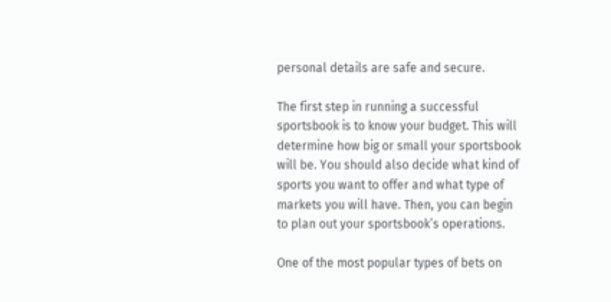personal details are safe and secure.

The first step in running a successful sportsbook is to know your budget. This will determine how big or small your sportsbook will be. You should also decide what kind of sports you want to offer and what type of markets you will have. Then, you can begin to plan out your sportsbook’s operations.

One of the most popular types of bets on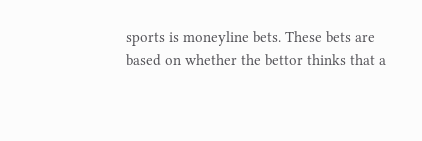sports is moneyline bets. These bets are based on whether the bettor thinks that a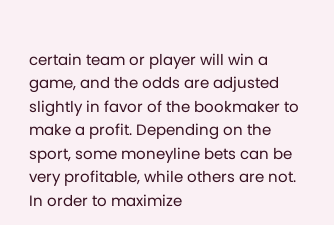certain team or player will win a game, and the odds are adjusted slightly in favor of the bookmaker to make a profit. Depending on the sport, some moneyline bets can be very profitable, while others are not. In order to maximize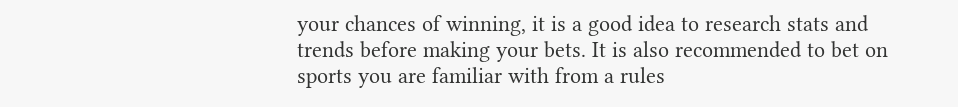your chances of winning, it is a good idea to research stats and trends before making your bets. It is also recommended to bet on sports you are familiar with from a rules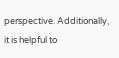perspective. Additionally, it is helpful to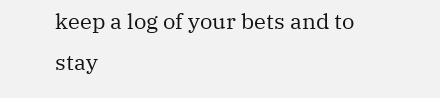keep a log of your bets and to stay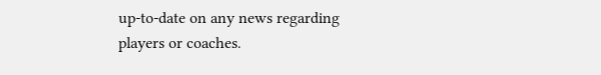up-to-date on any news regarding players or coaches.